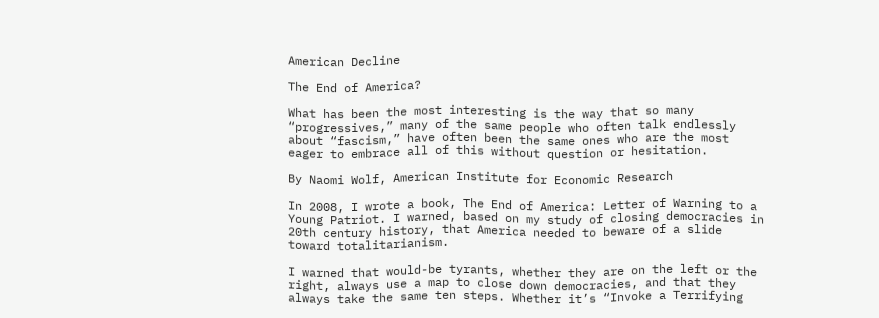American Decline

The End of America?

What has been the most interesting is the way that so many “progressives,” many of the same people who often talk endlessly about “fascism,” have often been the same ones who are the most eager to embrace all of this without question or hesitation.

By Naomi Wolf, American Institute for Economic Research

In 2008, I wrote a book, The End of America: Letter of Warning to a Young Patriot. I warned, based on my study of closing democracies in 20th century history, that America needed to beware of a slide toward totalitarianism.

I warned that would-be tyrants, whether they are on the left or the right, always use a map to close down democracies, and that they always take the same ten steps. Whether it’s “Invoke a Terrifying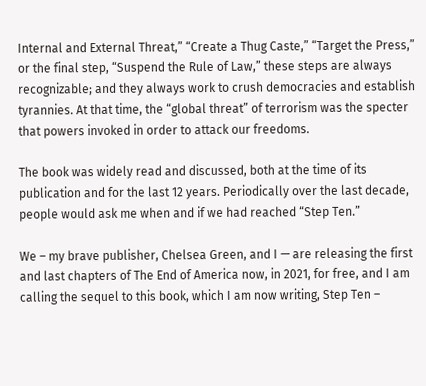Internal and External Threat,” “Create a Thug Caste,” “Target the Press,” or the final step, “Suspend the Rule of Law,” these steps are always recognizable; and they always work to crush democracies and establish tyrannies. At that time, the “global threat” of terrorism was the specter that powers invoked in order to attack our freedoms.

The book was widely read and discussed, both at the time of its publication and for the last 12 years. Periodically over the last decade, people would ask me when and if we had reached “Step Ten.”

We – my brave publisher, Chelsea Green, and I — are releasing the first and last chapters of The End of America now, in 2021, for free, and I am calling the sequel to this book, which I am now writing, Step Ten –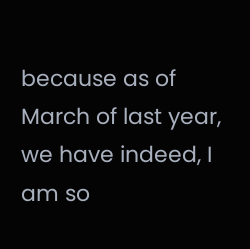because as of March of last year, we have indeed, I am so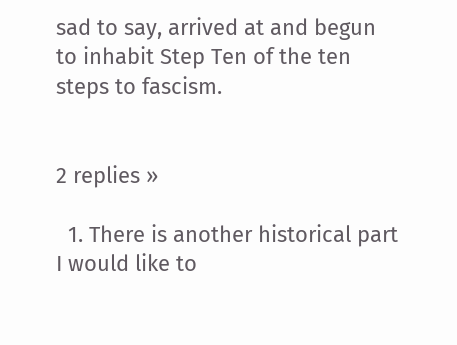sad to say, arrived at and begun to inhabit Step Ten of the ten steps to fascism.


2 replies »

  1. There is another historical part I would like to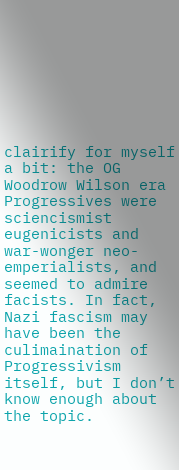clairify for myself a bit: the OG Woodrow Wilson era Progressives were sciencismist eugenicists and war-wonger neo-emperialists, and seemed to admire facists. In fact, Nazi fascism may have been the culimaination of Progressivism itself, but I don’t know enough about the topic.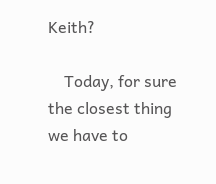Keith?

    Today, for sure the closest thing we have to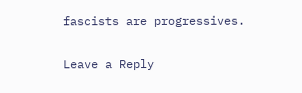fascists are progressives.

Leave a Reply